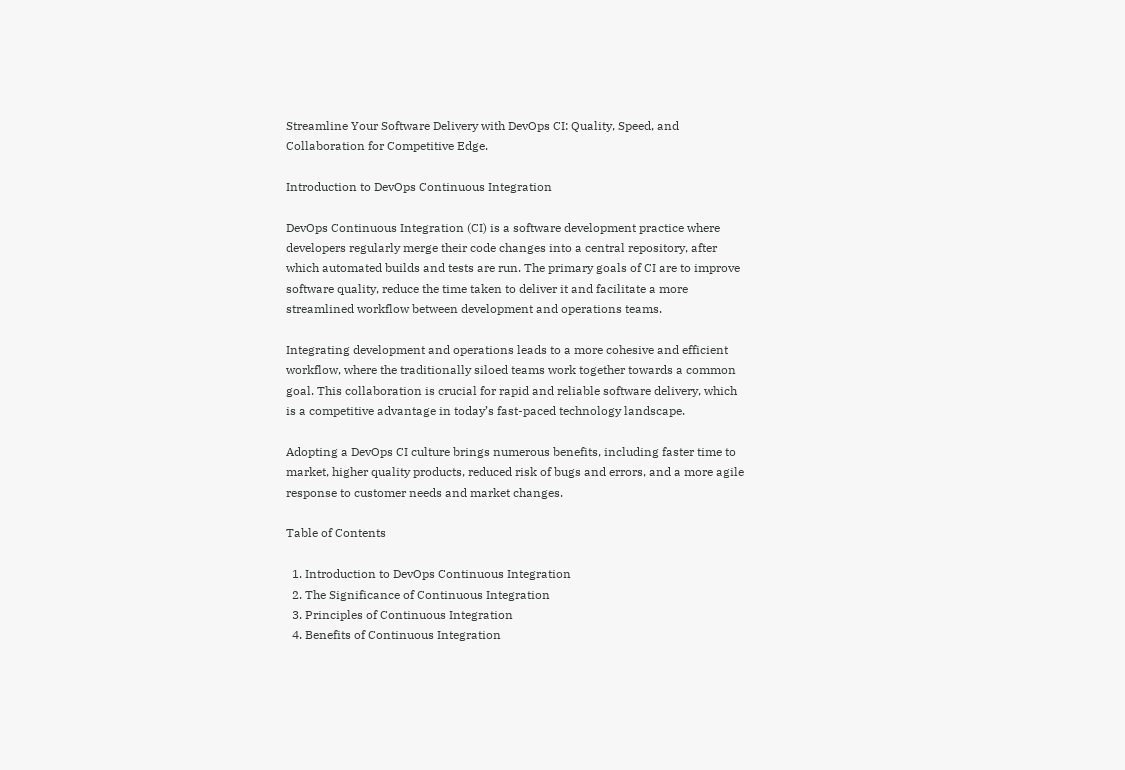Streamline Your Software Delivery with DevOps CI: Quality, Speed, and Collaboration for Competitive Edge.

Introduction to DevOps Continuous Integration

DevOps Continuous Integration (CI) is a software development practice where developers regularly merge their code changes into a central repository, after which automated builds and tests are run. The primary goals of CI are to improve software quality, reduce the time taken to deliver it and facilitate a more streamlined workflow between development and operations teams.

Integrating development and operations leads to a more cohesive and efficient workflow, where the traditionally siloed teams work together towards a common goal. This collaboration is crucial for rapid and reliable software delivery, which is a competitive advantage in today’s fast-paced technology landscape.

Adopting a DevOps CI culture brings numerous benefits, including faster time to market, higher quality products, reduced risk of bugs and errors, and a more agile response to customer needs and market changes.

Table of Contents

  1. Introduction to DevOps Continuous Integration
  2. The Significance of Continuous Integration
  3. Principles of Continuous Integration
  4. Benefits of Continuous Integration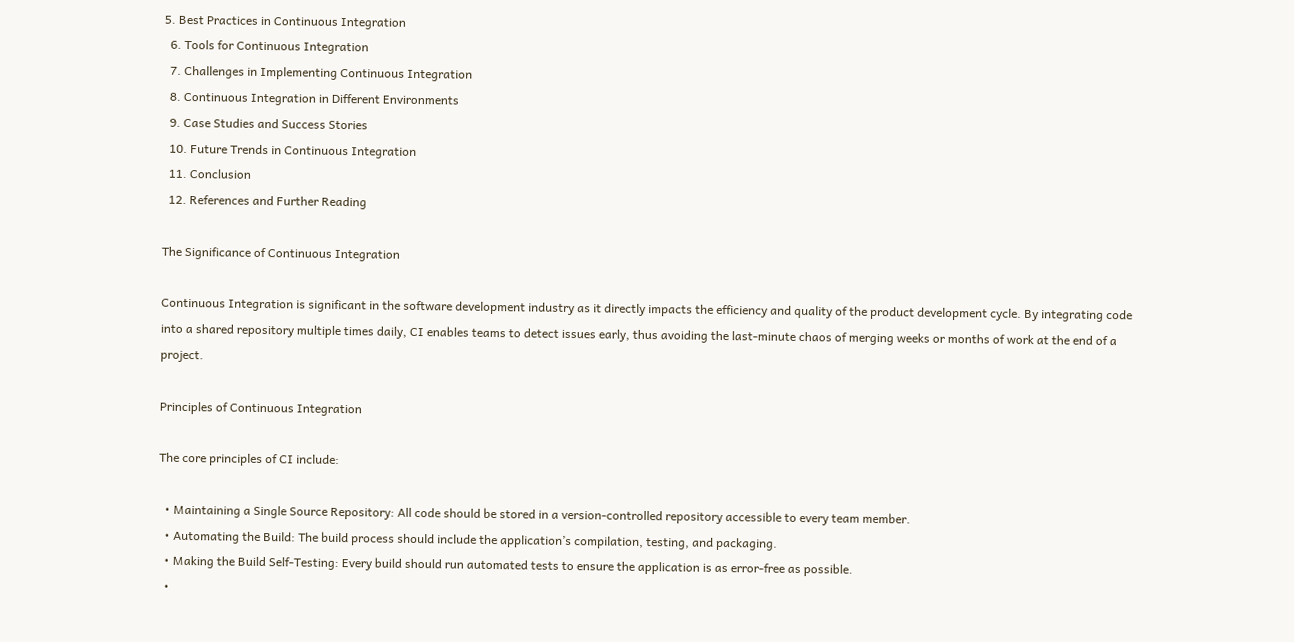5. Best Practices in Continuous Integration
  6. Tools for Continuous Integration
  7. Challenges in Implementing Continuous Integration
  8. Continuous Integration in Different Environments
  9. Case Studies and Success Stories
  10. Future Trends in Continuous Integration
  11. Conclusion
  12. References and Further Reading

The Significance of Continuous Integration

Continuous Integration is significant in the software development industry as it directly impacts the efficiency and quality of the product development cycle. By integrating code into a shared repository multiple times daily, CI enables teams to detect issues early, thus avoiding the last-minute chaos of merging weeks or months of work at the end of a project.

Principles of Continuous Integration

The core principles of CI include:

  • Maintaining a Single Source Repository: All code should be stored in a version-controlled repository accessible to every team member.
  • Automating the Build: The build process should include the application’s compilation, testing, and packaging.
  • Making the Build Self-Testing: Every build should run automated tests to ensure the application is as error-free as possible.
  •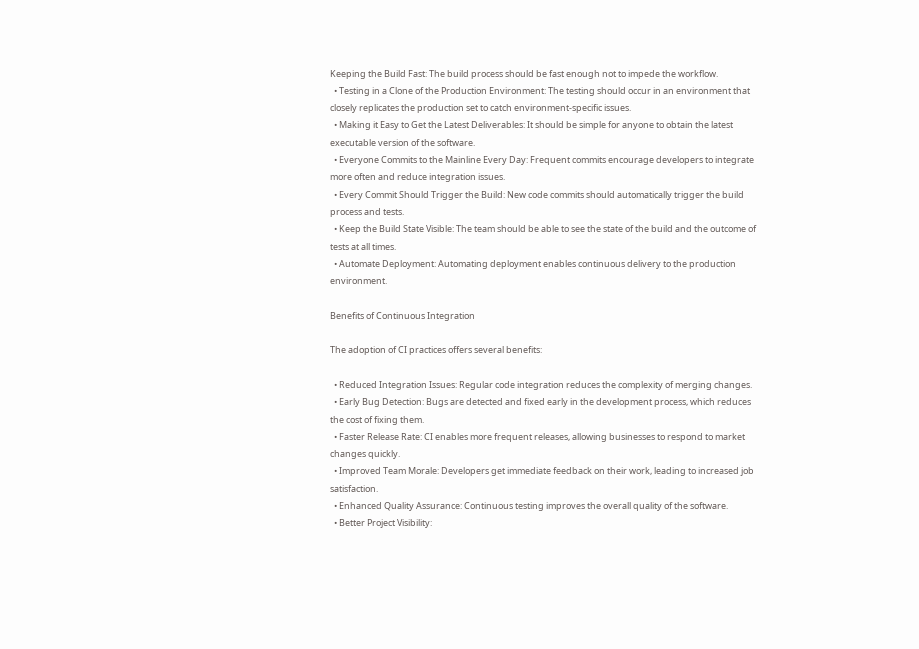Keeping the Build Fast: The build process should be fast enough not to impede the workflow.
  • Testing in a Clone of the Production Environment: The testing should occur in an environment that closely replicates the production set to catch environment-specific issues.
  • Making it Easy to Get the Latest Deliverables: It should be simple for anyone to obtain the latest executable version of the software.
  • Everyone Commits to the Mainline Every Day: Frequent commits encourage developers to integrate more often and reduce integration issues.
  • Every Commit Should Trigger the Build: New code commits should automatically trigger the build process and tests.
  • Keep the Build State Visible: The team should be able to see the state of the build and the outcome of tests at all times.
  • Automate Deployment: Automating deployment enables continuous delivery to the production environment.

Benefits of Continuous Integration

The adoption of CI practices offers several benefits:

  • Reduced Integration Issues: Regular code integration reduces the complexity of merging changes.
  • Early Bug Detection: Bugs are detected and fixed early in the development process, which reduces the cost of fixing them.
  • Faster Release Rate: CI enables more frequent releases, allowing businesses to respond to market changes quickly.
  • Improved Team Morale: Developers get immediate feedback on their work, leading to increased job satisfaction.
  • Enhanced Quality Assurance: Continuous testing improves the overall quality of the software.
  • Better Project Visibility: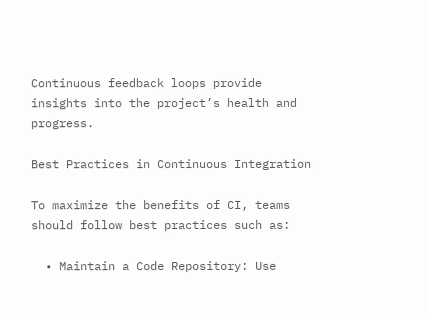Continuous feedback loops provide insights into the project’s health and progress.

Best Practices in Continuous Integration

To maximize the benefits of CI, teams should follow best practices such as:

  • Maintain a Code Repository: Use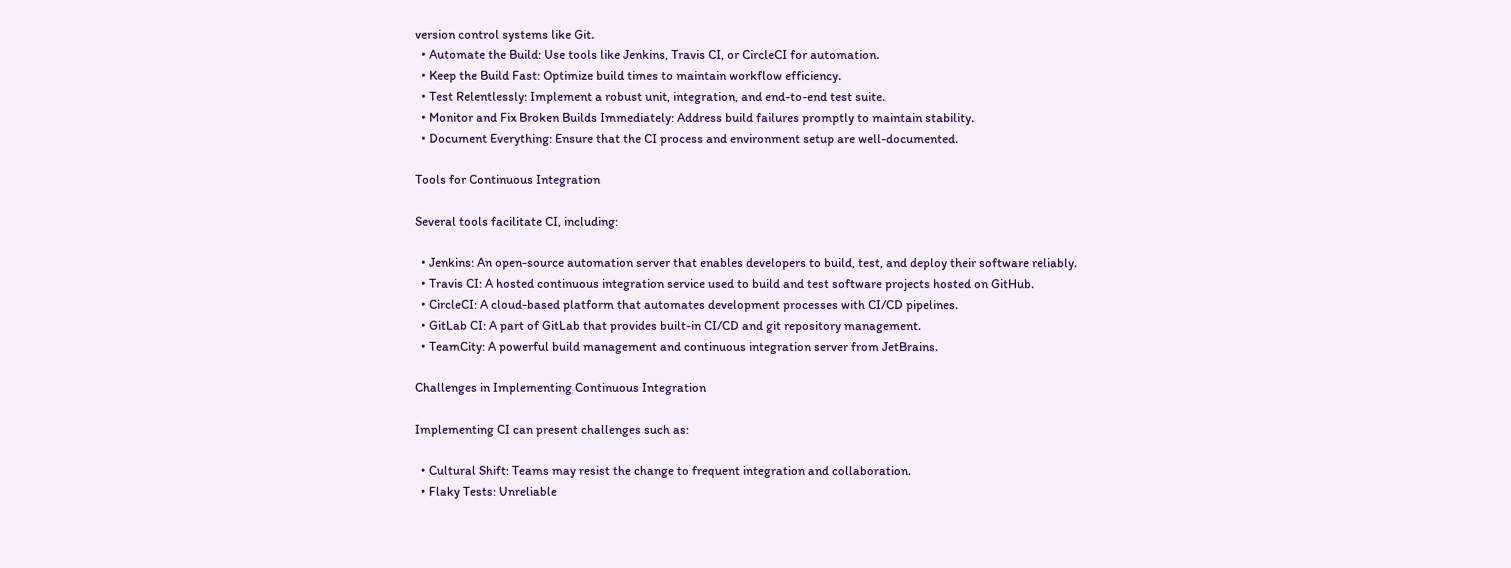version control systems like Git.
  • Automate the Build: Use tools like Jenkins, Travis CI, or CircleCI for automation.
  • Keep the Build Fast: Optimize build times to maintain workflow efficiency.
  • Test Relentlessly: Implement a robust unit, integration, and end-to-end test suite.
  • Monitor and Fix Broken Builds Immediately: Address build failures promptly to maintain stability.
  • Document Everything: Ensure that the CI process and environment setup are well-documented.

Tools for Continuous Integration

Several tools facilitate CI, including:

  • Jenkins: An open-source automation server that enables developers to build, test, and deploy their software reliably.
  • Travis CI: A hosted continuous integration service used to build and test software projects hosted on GitHub.
  • CircleCI: A cloud-based platform that automates development processes with CI/CD pipelines.
  • GitLab CI: A part of GitLab that provides built-in CI/CD and git repository management.
  • TeamCity: A powerful build management and continuous integration server from JetBrains.

Challenges in Implementing Continuous Integration

Implementing CI can present challenges such as:

  • Cultural Shift: Teams may resist the change to frequent integration and collaboration.
  • Flaky Tests: Unreliable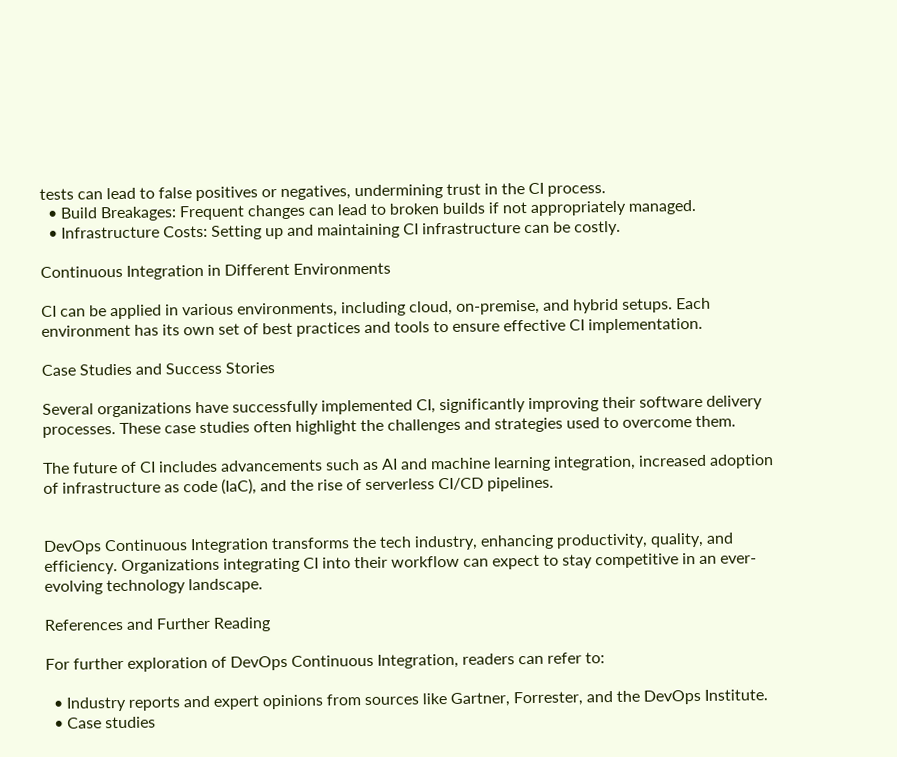tests can lead to false positives or negatives, undermining trust in the CI process.
  • Build Breakages: Frequent changes can lead to broken builds if not appropriately managed.
  • Infrastructure Costs: Setting up and maintaining CI infrastructure can be costly.

Continuous Integration in Different Environments

CI can be applied in various environments, including cloud, on-premise, and hybrid setups. Each environment has its own set of best practices and tools to ensure effective CI implementation.

Case Studies and Success Stories

Several organizations have successfully implemented CI, significantly improving their software delivery processes. These case studies often highlight the challenges and strategies used to overcome them.

The future of CI includes advancements such as AI and machine learning integration, increased adoption of infrastructure as code (IaC), and the rise of serverless CI/CD pipelines.


DevOps Continuous Integration transforms the tech industry, enhancing productivity, quality, and efficiency. Organizations integrating CI into their workflow can expect to stay competitive in an ever-evolving technology landscape.

References and Further Reading

For further exploration of DevOps Continuous Integration, readers can refer to:

  • Industry reports and expert opinions from sources like Gartner, Forrester, and the DevOps Institute.
  • Case studies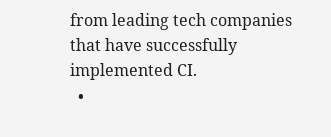from leading tech companies that have successfully implemented CI.
  •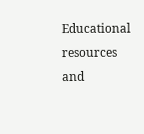Educational resources and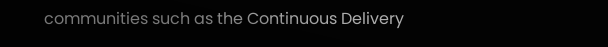communities such as the Continuous Delivery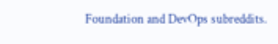Foundation and DevOps subreddits.